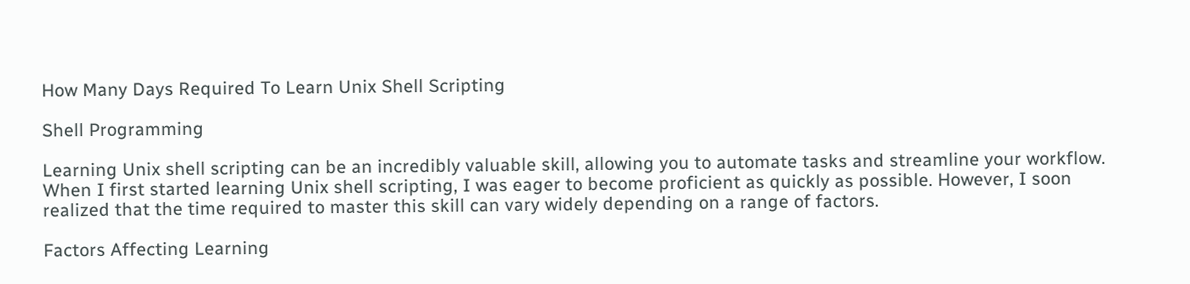How Many Days Required To Learn Unix Shell Scripting

Shell Programming

Learning Unix shell scripting can be an incredibly valuable skill, allowing you to automate tasks and streamline your workflow. When I first started learning Unix shell scripting, I was eager to become proficient as quickly as possible. However, I soon realized that the time required to master this skill can vary widely depending on a range of factors.

Factors Affecting Learning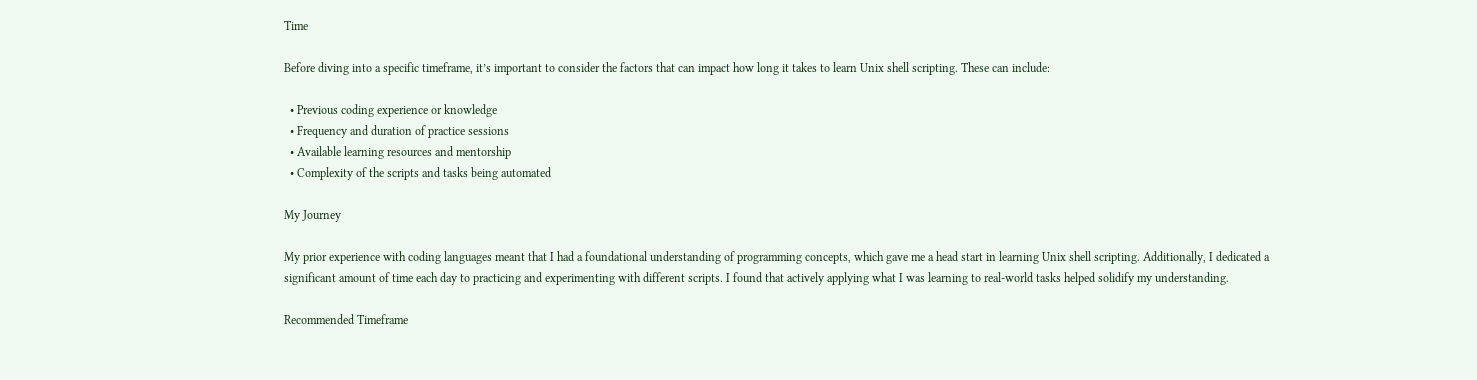Time

Before diving into a specific timeframe, it’s important to consider the factors that can impact how long it takes to learn Unix shell scripting. These can include:

  • Previous coding experience or knowledge
  • Frequency and duration of practice sessions
  • Available learning resources and mentorship
  • Complexity of the scripts and tasks being automated

My Journey

My prior experience with coding languages meant that I had a foundational understanding of programming concepts, which gave me a head start in learning Unix shell scripting. Additionally, I dedicated a significant amount of time each day to practicing and experimenting with different scripts. I found that actively applying what I was learning to real-world tasks helped solidify my understanding.

Recommended Timeframe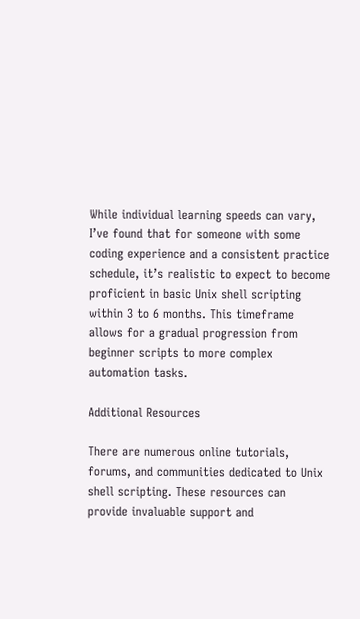While individual learning speeds can vary, I’ve found that for someone with some coding experience and a consistent practice schedule, it’s realistic to expect to become proficient in basic Unix shell scripting within 3 to 6 months. This timeframe allows for a gradual progression from beginner scripts to more complex automation tasks.

Additional Resources

There are numerous online tutorials, forums, and communities dedicated to Unix shell scripting. These resources can provide invaluable support and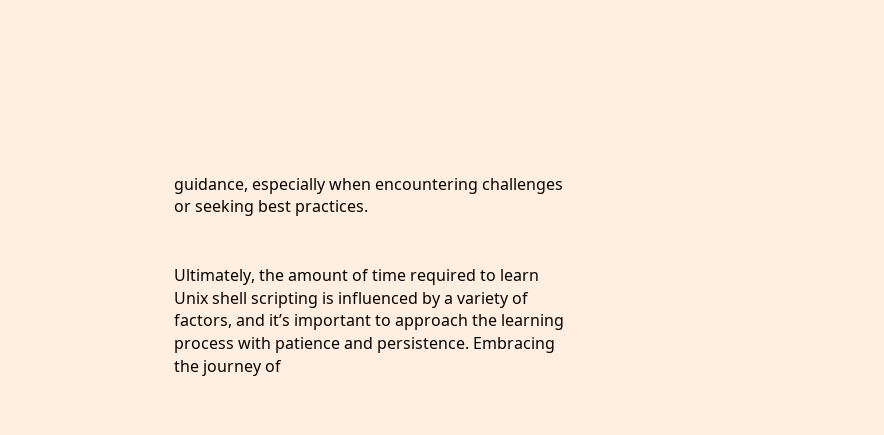guidance, especially when encountering challenges or seeking best practices.


Ultimately, the amount of time required to learn Unix shell scripting is influenced by a variety of factors, and it’s important to approach the learning process with patience and persistence. Embracing the journey of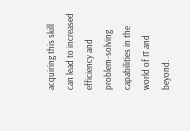acquiring this skill can lead to increased efficiency and problem-solving capabilities in the world of IT and beyond.